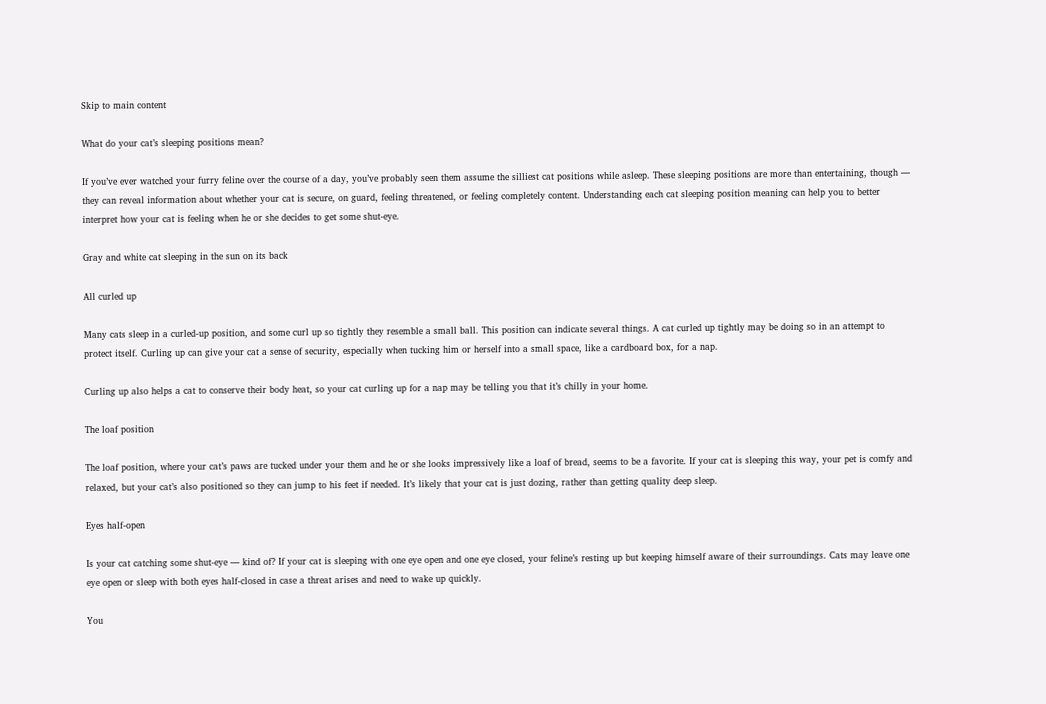Skip to main content

What do your cat’s sleeping positions mean?

If you’ve ever watched your furry feline over the course of a day, you’ve probably seen them assume the silliest cat positions while asleep. These sleeping positions are more than entertaining, though — they can reveal information about whether your cat is secure, on guard, feeling threatened, or feeling completely content. Understanding each cat sleeping position meaning can help you to better interpret how your cat is feeling when he or she decides to get some shut-eye.

Gray and white cat sleeping in the sun on its back

All curled up

Many cats sleep in a curled-up position, and some curl up so tightly they resemble a small ball. This position can indicate several things. A cat curled up tightly may be doing so in an attempt to protect itself. Curling up can give your cat a sense of security, especially when tucking him or herself into a small space, like a cardboard box, for a nap.

Curling up also helps a cat to conserve their body heat, so your cat curling up for a nap may be telling you that it’s chilly in your home.

The loaf position

The loaf position, where your cat’s paws are tucked under your them and he or she looks impressively like a loaf of bread, seems to be a favorite. If your cat is sleeping this way, your pet is comfy and relaxed, but your cat’s also positioned so they can jump to his feet if needed. It’s likely that your cat is just dozing, rather than getting quality deep sleep.

Eyes half-open

Is your cat catching some shut-eye — kind of? If your cat is sleeping with one eye open and one eye closed, your feline’s resting up but keeping himself aware of their surroundings. Cats may leave one eye open or sleep with both eyes half-closed in case a threat arises and need to wake up quickly.

You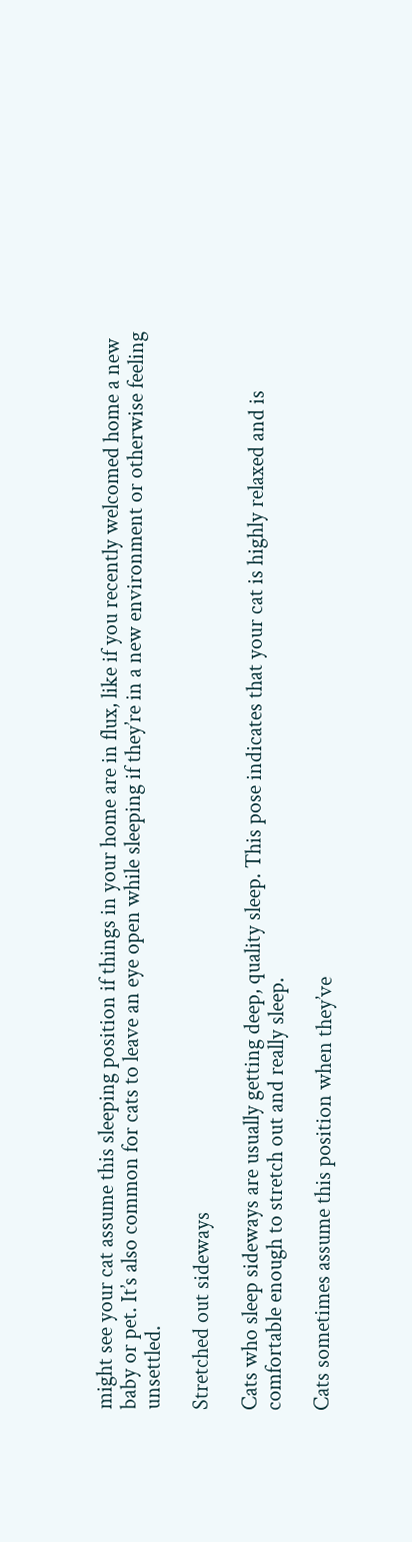might see your cat assume this sleeping position if things in your home are in flux, like if you recently welcomed home a new baby or pet. It’s also common for cats to leave an eye open while sleeping if they’re in a new environment or otherwise feeling unsettled.

Stretched out sideways

Cats who sleep sideways are usually getting deep, quality sleep. This pose indicates that your cat is highly relaxed and is comfortable enough to stretch out and really sleep.

Cats sometimes assume this position when they’ve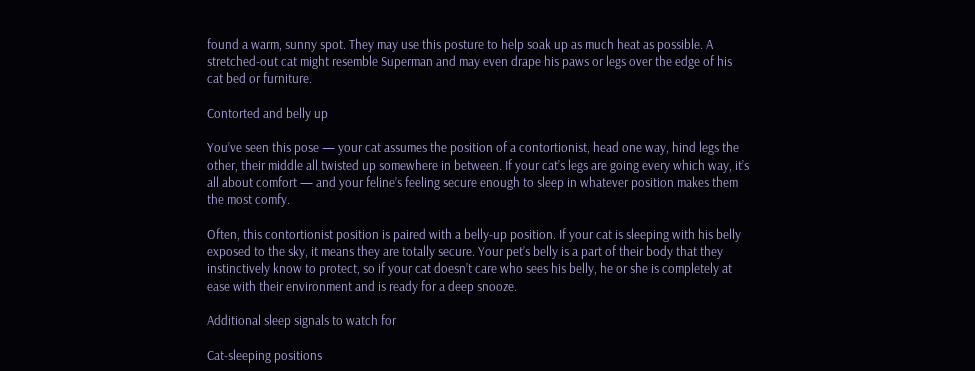found a warm, sunny spot. They may use this posture to help soak up as much heat as possible. A stretched-out cat might resemble Superman and may even drape his paws or legs over the edge of his cat bed or furniture.

Contorted and belly up

You’ve seen this pose — your cat assumes the position of a contortionist, head one way, hind legs the other, their middle all twisted up somewhere in between. If your cat’s legs are going every which way, it’s all about comfort — and your feline’s feeling secure enough to sleep in whatever position makes them the most comfy.

Often, this contortionist position is paired with a belly-up position. If your cat is sleeping with his belly exposed to the sky, it means they are totally secure. Your pet’s belly is a part of their body that they instinctively know to protect, so if your cat doesn’t care who sees his belly, he or she is completely at ease with their environment and is ready for a deep snooze.

Additional sleep signals to watch for

Cat-sleeping positions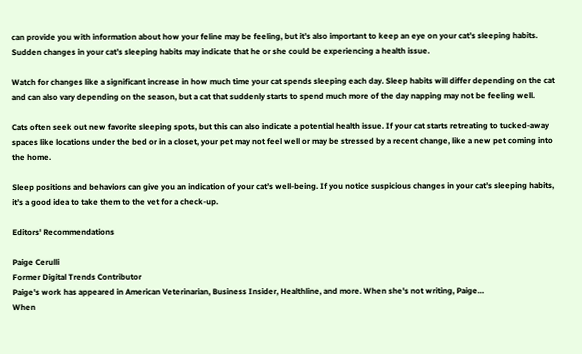can provide you with information about how your feline may be feeling, but it’s also important to keep an eye on your cat’s sleeping habits. Sudden changes in your cat’s sleeping habits may indicate that he or she could be experiencing a health issue.

Watch for changes like a significant increase in how much time your cat spends sleeping each day. Sleep habits will differ depending on the cat and can also vary depending on the season, but a cat that suddenly starts to spend much more of the day napping may not be feeling well.

Cats often seek out new favorite sleeping spots, but this can also indicate a potential health issue. If your cat starts retreating to tucked-away spaces like locations under the bed or in a closet, your pet may not feel well or may be stressed by a recent change, like a new pet coming into the home.

Sleep positions and behaviors can give you an indication of your cat’s well-being. If you notice suspicious changes in your cat’s sleeping habits, it’s a good idea to take them to the vet for a check-up.

Editors' Recommendations

Paige Cerulli
Former Digital Trends Contributor
Paige's work has appeared in American Veterinarian, Business Insider, Healthline, and more. When she's not writing, Paige…
When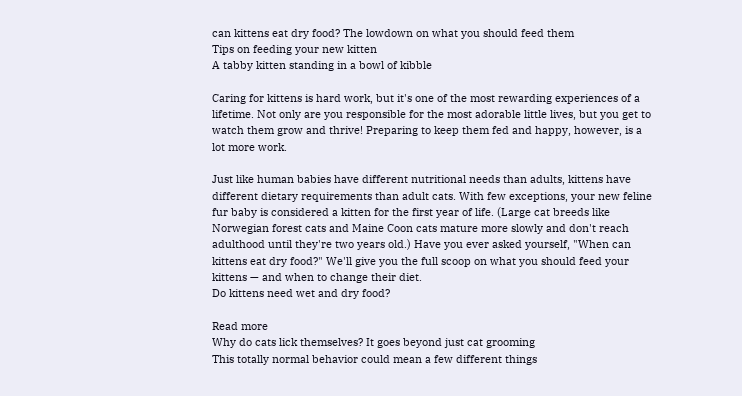can kittens eat dry food? The lowdown on what you should feed them
Tips on feeding your new kitten
A tabby kitten standing in a bowl of kibble

Caring for kittens is hard work, but it's one of the most rewarding experiences of a lifetime. Not only are you responsible for the most adorable little lives, but you get to watch them grow and thrive! Preparing to keep them fed and happy, however, is a lot more work.

Just like human babies have different nutritional needs than adults, kittens have different dietary requirements than adult cats. With few exceptions, your new feline fur baby is considered a kitten for the first year of life. (Large cat breeds like Norwegian forest cats and Maine Coon cats mature more slowly and don't reach adulthood until they're two years old.) Have you ever asked yourself, "When can kittens eat dry food?" We'll give you the full scoop on what you should feed your kittens — and when to change their diet.
Do kittens need wet and dry food?

Read more
Why do cats lick themselves? It goes beyond just cat grooming
This totally normal behavior could mean a few different things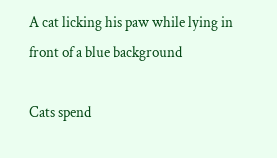A cat licking his paw while lying in front of a blue background

Cats spend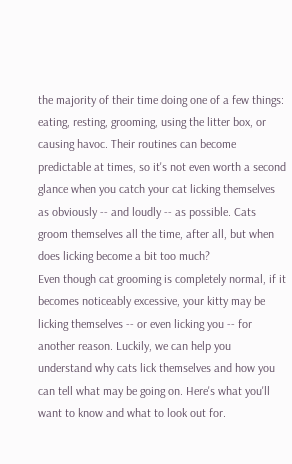the majority of their time doing one of a few things: eating, resting, grooming, using the litter box, or causing havoc. Their routines can become predictable at times, so it's not even worth a second glance when you catch your cat licking themselves as obviously -- and loudly -- as possible. Cats groom themselves all the time, after all, but when does licking become a bit too much?
Even though cat grooming is completely normal, if it becomes noticeably excessive, your kitty may be licking themselves -- or even licking you -- for another reason. Luckily, we can help you understand why cats lick themselves and how you can tell what may be going on. Here's what you'll want to know and what to look out for.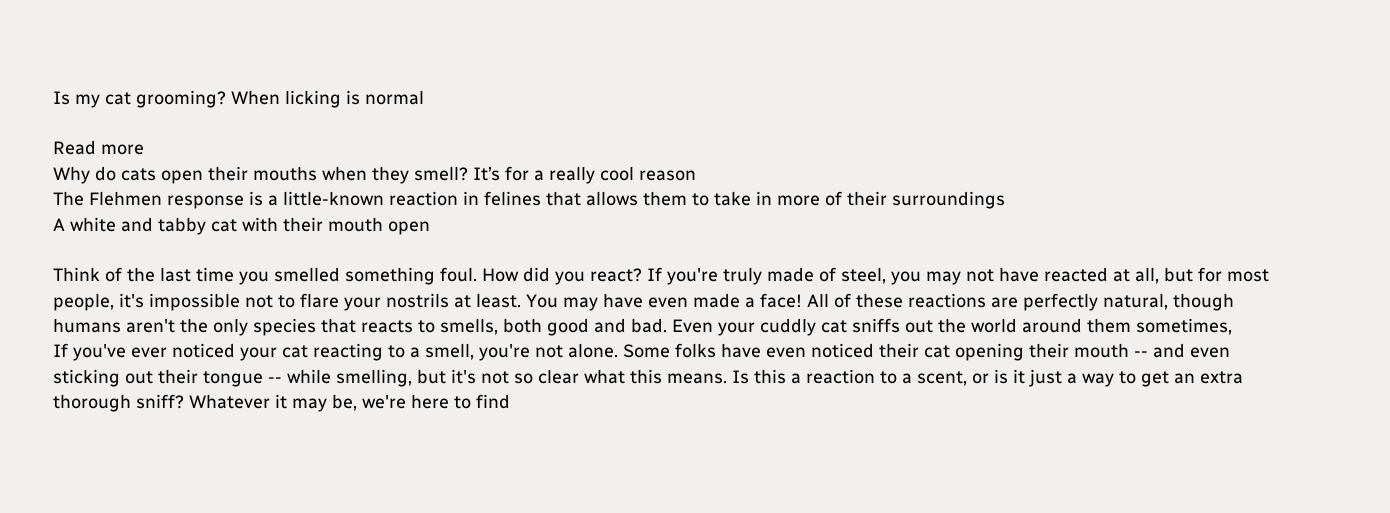Is my cat grooming? When licking is normal

Read more
Why do cats open their mouths when they smell? It’s for a really cool reason
The Flehmen response is a little-known reaction in felines that allows them to take in more of their surroundings
A white and tabby cat with their mouth open

Think of the last time you smelled something foul. How did you react? If you're truly made of steel, you may not have reacted at all, but for most people, it's impossible not to flare your nostrils at least. You may have even made a face! All of these reactions are perfectly natural, though humans aren't the only species that reacts to smells, both good and bad. Even your cuddly cat sniffs out the world around them sometimes,
If you've ever noticed your cat reacting to a smell, you're not alone. Some folks have even noticed their cat opening their mouth -- and even sticking out their tongue -- while smelling, but it's not so clear what this means. Is this a reaction to a scent, or is it just a way to get an extra thorough sniff? Whatever it may be, we're here to find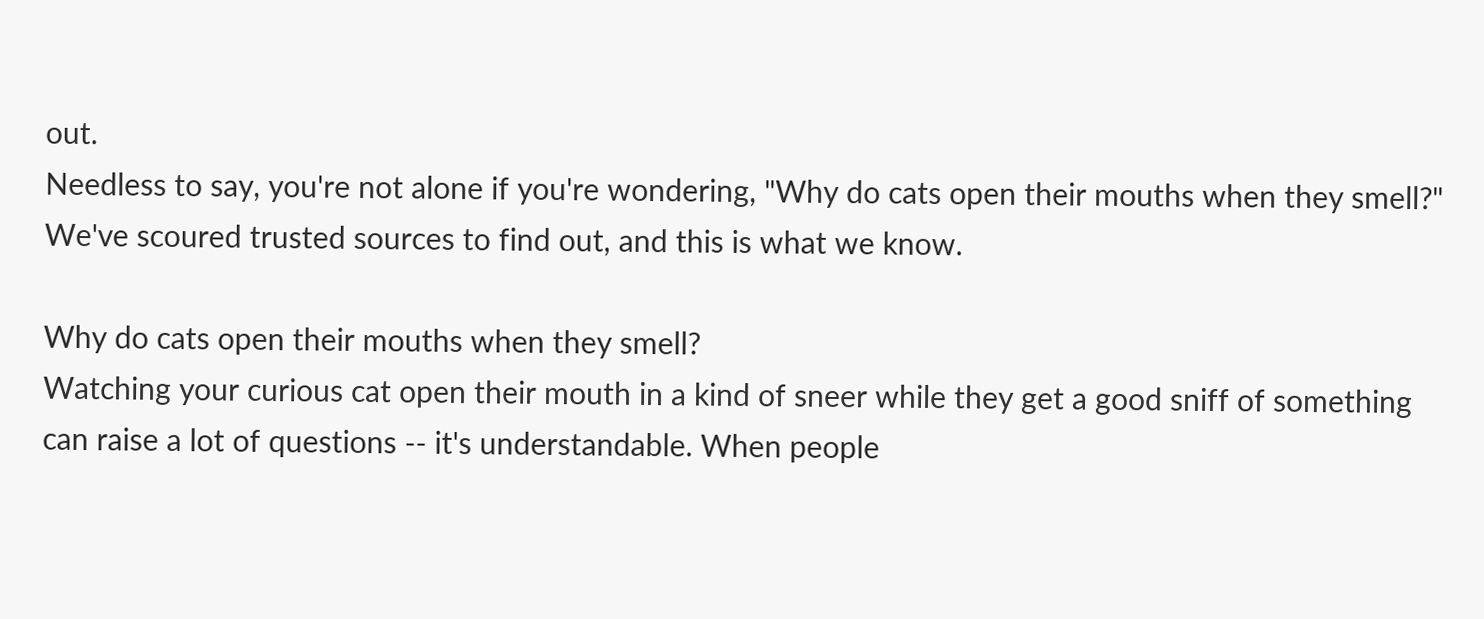out.
Needless to say, you're not alone if you're wondering, "Why do cats open their mouths when they smell?" We've scoured trusted sources to find out, and this is what we know.

Why do cats open their mouths when they smell?
Watching your curious cat open their mouth in a kind of sneer while they get a good sniff of something can raise a lot of questions -- it's understandable. When people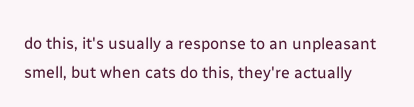do this, it's usually a response to an unpleasant smell, but when cats do this, they're actually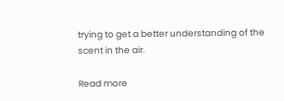trying to get a better understanding of the scent in the air.

Read more